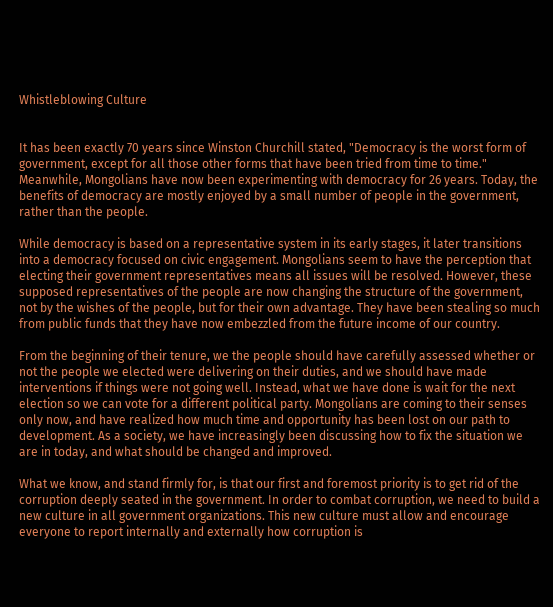Whistleblowing Culture


It has been exactly 70 years since Winston Churchill stated, "Democracy is the worst form of government, except for all those other forms that have been tried from time to time." Meanwhile, Mongolians have now been experimenting with democracy for 26 years. Today, the benefits of democracy are mostly enjoyed by a small number of people in the government, rather than the people.

While democracy is based on a representative system in its early stages, it later transitions into a democracy focused on civic engagement. Mongolians seem to have the perception that electing their government representatives means all issues will be resolved. However, these supposed representatives of the people are now changing the structure of the government, not by the wishes of the people, but for their own advantage. They have been stealing so much from public funds that they have now embezzled from the future income of our country.

From the beginning of their tenure, we the people should have carefully assessed whether or not the people we elected were delivering on their duties, and we should have made interventions if things were not going well. Instead, what we have done is wait for the next election so we can vote for a different political party. Mongolians are coming to their senses only now, and have realized how much time and opportunity has been lost on our path to development. As a society, we have increasingly been discussing how to fix the situation we are in today, and what should be changed and improved.

What we know, and stand firmly for, is that our first and foremost priority is to get rid of the corruption deeply seated in the government. In order to combat corruption, we need to build a new culture in all government organizations. This new culture must allow and encourage everyone to report internally and externally how corruption is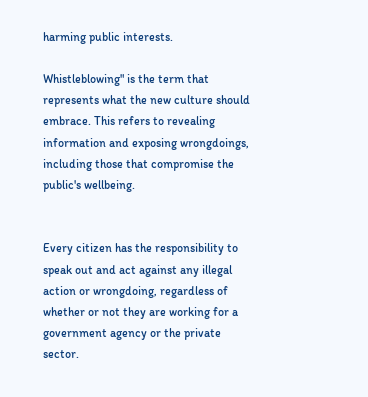harming public interests.

Whistleblowing" is the term that represents what the new culture should embrace. This refers to revealing information and exposing wrongdoings, including those that compromise the public's wellbeing.


Every citizen has the responsibility to speak out and act against any illegal action or wrongdoing, regardless of whether or not they are working for a government agency or the private sector.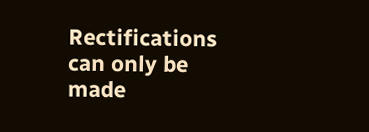Rectifications can only be made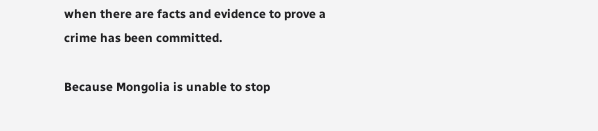when there are facts and evidence to prove a crime has been committed.

Because Mongolia is unable to stop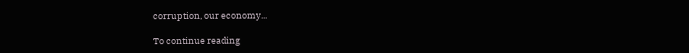corruption, our economy...

To continue reading